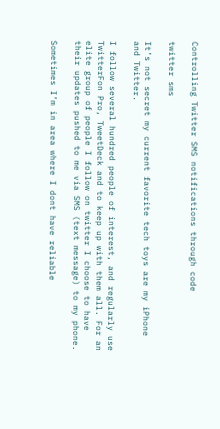Controlling Twitter SMS notifications through code

twitter sms

It’s not secret my current favorite tech toys are my iPhone and Twitter.

I follow several hundred people of interest, and regularly use TwitterFon Pro, TweetDeck and to keep up with them all. For an elite group of people I follow on twitter I choose to have their updates pushed to me via SMS (text message) to my phone.

Sometimes I’m in area where I dont have reliable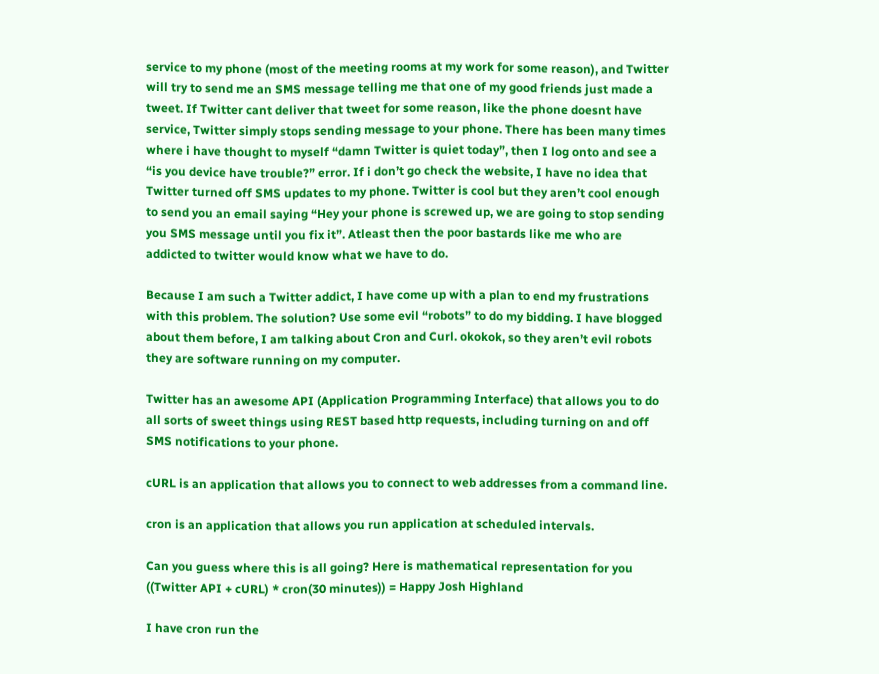service to my phone (most of the meeting rooms at my work for some reason), and Twitter will try to send me an SMS message telling me that one of my good friends just made a tweet. If Twitter cant deliver that tweet for some reason, like the phone doesnt have service, Twitter simply stops sending message to your phone. There has been many times where i have thought to myself “damn Twitter is quiet today”, then I log onto and see a “is you device have trouble?” error. If i don’t go check the website, I have no idea that Twitter turned off SMS updates to my phone. Twitter is cool but they aren’t cool enough to send you an email saying “Hey your phone is screwed up, we are going to stop sending you SMS message until you fix it”. Atleast then the poor bastards like me who are addicted to twitter would know what we have to do.

Because I am such a Twitter addict, I have come up with a plan to end my frustrations with this problem. The solution? Use some evil “robots” to do my bidding. I have blogged about them before, I am talking about Cron and Curl. okokok, so they aren’t evil robots they are software running on my computer.

Twitter has an awesome API (Application Programming Interface) that allows you to do all sorts of sweet things using REST based http requests, including turning on and off SMS notifications to your phone.

cURL is an application that allows you to connect to web addresses from a command line.

cron is an application that allows you run application at scheduled intervals.

Can you guess where this is all going? Here is mathematical representation for you
((Twitter API + cURL) * cron(30 minutes)) = Happy Josh Highland

I have cron run the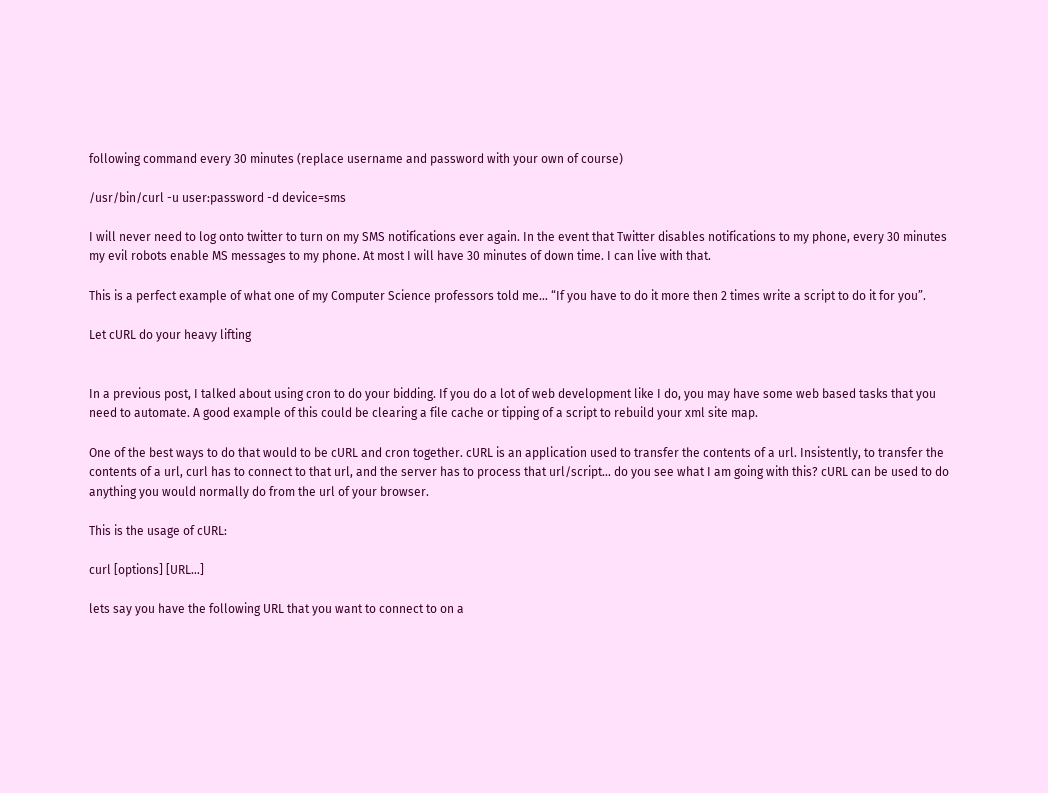following command every 30 minutes (replace username and password with your own of course)

/usr/bin/curl -u user:password -d device=sms

I will never need to log onto twitter to turn on my SMS notifications ever again. In the event that Twitter disables notifications to my phone, every 30 minutes my evil robots enable MS messages to my phone. At most I will have 30 minutes of down time. I can live with that.

This is a perfect example of what one of my Computer Science professors told me… “If you have to do it more then 2 times write a script to do it for you”.

Let cURL do your heavy lifting


In a previous post, I talked about using cron to do your bidding. If you do a lot of web development like I do, you may have some web based tasks that you need to automate. A good example of this could be clearing a file cache or tipping of a script to rebuild your xml site map.

One of the best ways to do that would to be cURL and cron together. cURL is an application used to transfer the contents of a url. Insistently, to transfer the contents of a url, curl has to connect to that url, and the server has to process that url/script… do you see what I am going with this? cURL can be used to do anything you would normally do from the url of your browser.

This is the usage of cURL:

curl [options] [URL…]

lets say you have the following URL that you want to connect to on a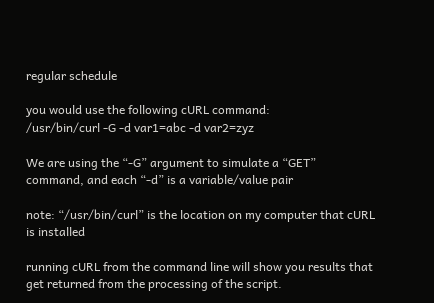regular schedule

you would use the following cURL command:
/usr/bin/curl -G -d var1=abc -d var2=zyz

We are using the “-G” argument to simulate a “GET” command, and each “-d” is a variable/value pair

note: “/usr/bin/curl” is the location on my computer that cURL is installed

running cURL from the command line will show you results that get returned from the processing of the script.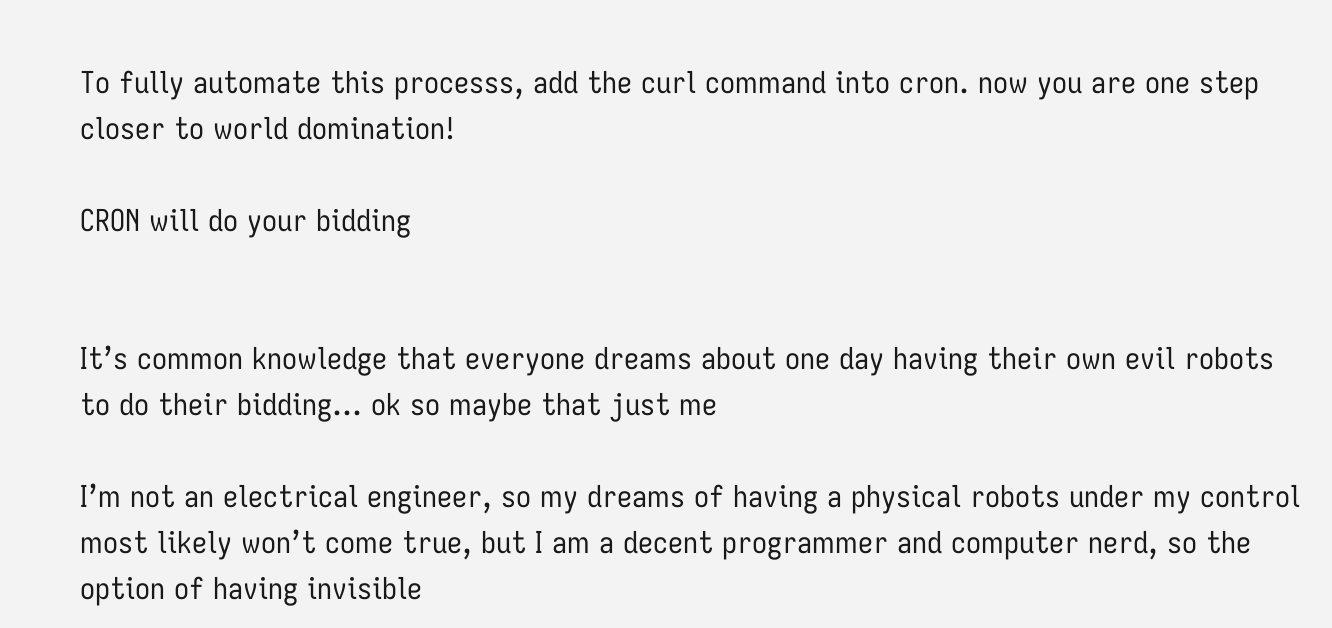To fully automate this processs, add the curl command into cron. now you are one step closer to world domination!

CRON will do your bidding


It’s common knowledge that everyone dreams about one day having their own evil robots to do their bidding… ok so maybe that just me

I’m not an electrical engineer, so my dreams of having a physical robots under my control most likely won’t come true, but I am a decent programmer and computer nerd, so the option of having invisible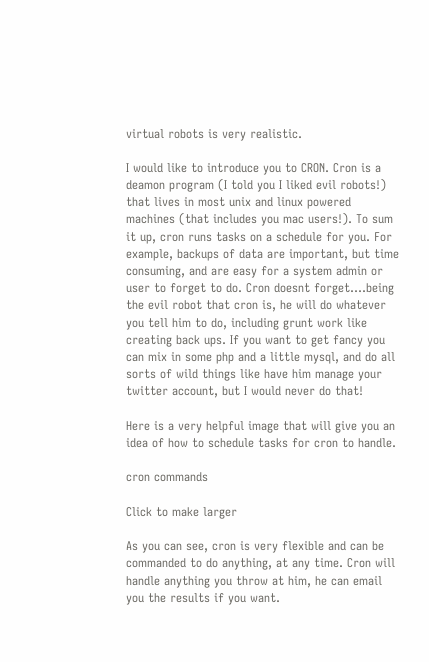virtual robots is very realistic.

I would like to introduce you to CRON. Cron is a deamon program (I told you I liked evil robots!) that lives in most unix and linux powered machines (that includes you mac users!). To sum it up, cron runs tasks on a schedule for you. For example, backups of data are important, but time consuming, and are easy for a system admin or user to forget to do. Cron doesnt forget….being the evil robot that cron is, he will do whatever you tell him to do, including grunt work like creating back ups. If you want to get fancy you can mix in some php and a little mysql, and do all sorts of wild things like have him manage your twitter account, but I would never do that!

Here is a very helpful image that will give you an idea of how to schedule tasks for cron to handle.

cron commands

Click to make larger

As you can see, cron is very flexible and can be commanded to do anything, at any time. Cron will handle anything you throw at him, he can email you the results if you want.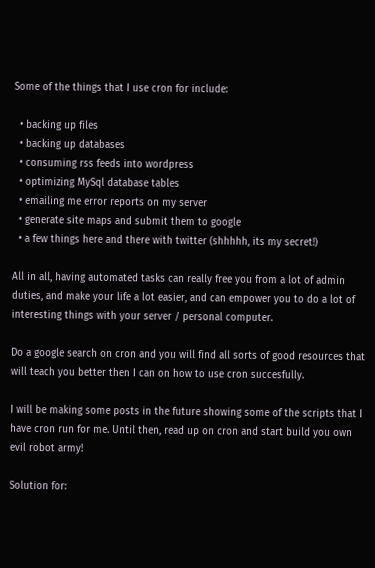Some of the things that I use cron for include:

  • backing up files
  • backing up databases
  • consuming rss feeds into wordpress
  • optimizing MySql database tables
  • emailing me error reports on my server
  • generate site maps and submit them to google
  • a few things here and there with twitter (shhhhh, its my secret!)

All in all, having automated tasks can really free you from a lot of admin duties, and make your life a lot easier, and can empower you to do a lot of interesting things with your server / personal computer.

Do a google search on cron and you will find all sorts of good resources that will teach you better then I can on how to use cron succesfully.

I will be making some posts in the future showing some of the scripts that I have cron run for me. Until then, read up on cron and start build you own evil robot army!

Solution for: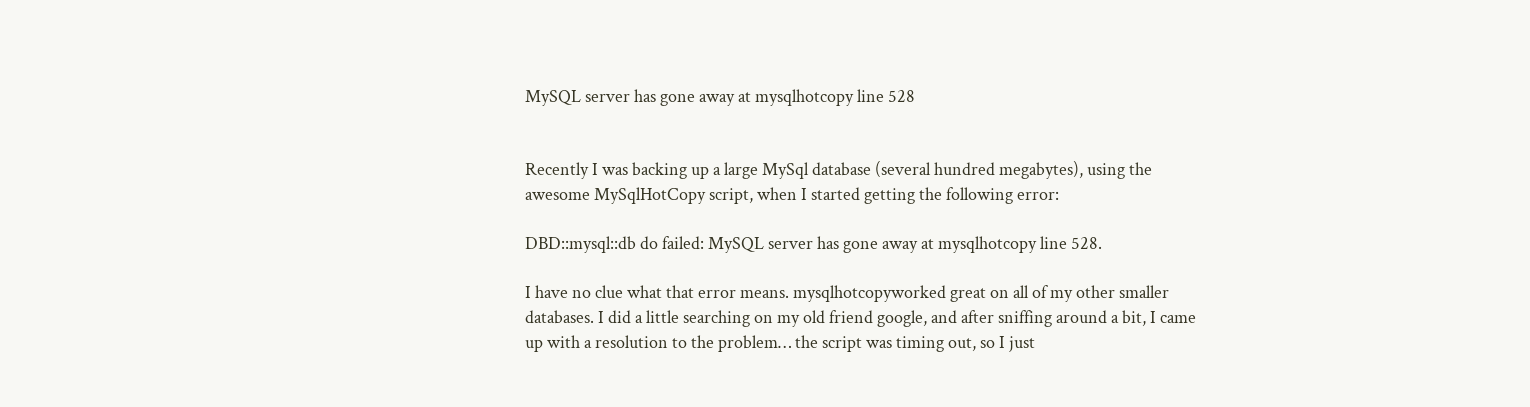MySQL server has gone away at mysqlhotcopy line 528


Recently I was backing up a large MySql database (several hundred megabytes), using the awesome MySqlHotCopy script, when I started getting the following error:

DBD::mysql::db do failed: MySQL server has gone away at mysqlhotcopy line 528.

I have no clue what that error means. mysqlhotcopyworked great on all of my other smaller databases. I did a little searching on my old friend google, and after sniffing around a bit, I came up with a resolution to the problem… the script was timing out, so I just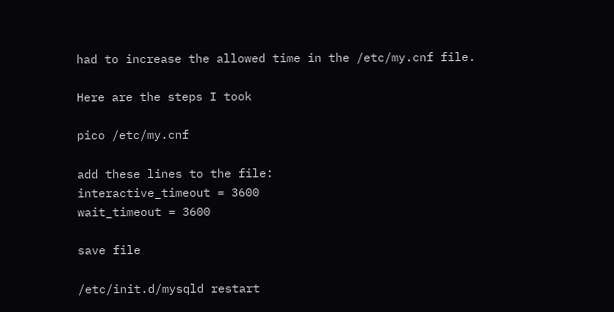had to increase the allowed time in the /etc/my.cnf file.

Here are the steps I took

pico /etc/my.cnf

add these lines to the file:
interactive_timeout = 3600
wait_timeout = 3600

save file

/etc/init.d/mysqld restart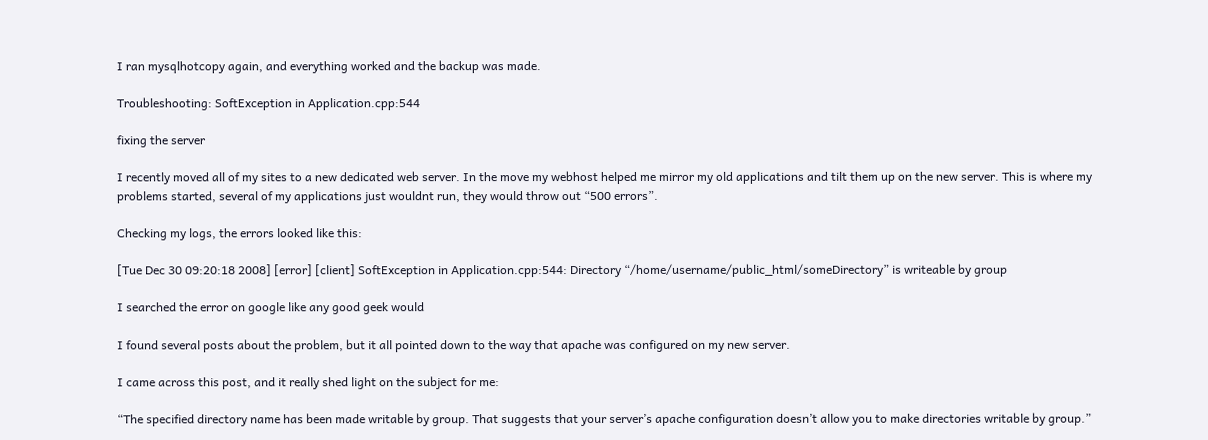I ran mysqlhotcopy again, and everything worked and the backup was made.

Troubleshooting: SoftException in Application.cpp:544

fixing the server

I recently moved all of my sites to a new dedicated web server. In the move my webhost helped me mirror my old applications and tilt them up on the new server. This is where my problems started, several of my applications just wouldnt run, they would throw out “500 errors”.

Checking my logs, the errors looked like this:

[Tue Dec 30 09:20:18 2008] [error] [client] SoftException in Application.cpp:544: Directory “/home/username/public_html/someDirectory” is writeable by group

I searched the error on google like any good geek would

I found several posts about the problem, but it all pointed down to the way that apache was configured on my new server.

I came across this post, and it really shed light on the subject for me:

“The specified directory name has been made writable by group. That suggests that your server’s apache configuration doesn’t allow you to make directories writable by group.”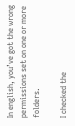In english, you’ve got the wrong permissions set on one or more folders.

I checked the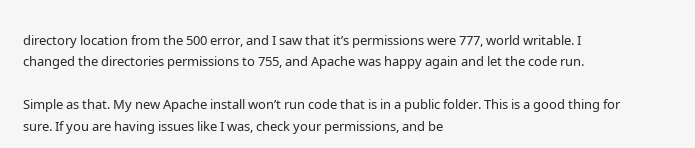directory location from the 500 error, and I saw that it’s permissions were 777, world writable. I changed the directories permissions to 755, and Apache was happy again and let the code run.

Simple as that. My new Apache install won’t run code that is in a public folder. This is a good thing for sure. If you are having issues like I was, check your permissions, and be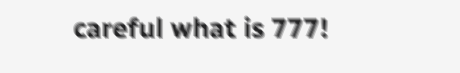careful what is 777!